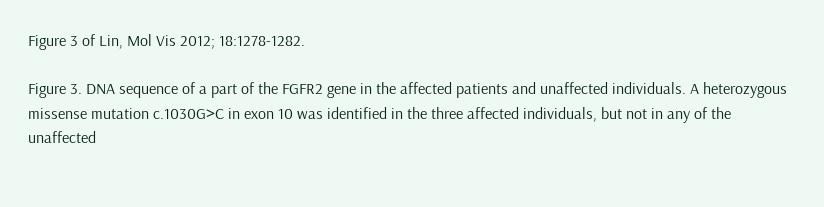Figure 3 of Lin, Mol Vis 2012; 18:1278-1282.

Figure 3. DNA sequence of a part of the FGFR2 gene in the affected patients and unaffected individuals. A heterozygous missense mutation c.1030G>C in exon 10 was identified in the three affected individuals, but not in any of the unaffected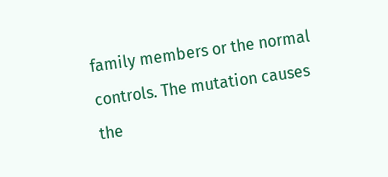family members or the normal controls. The mutation causes the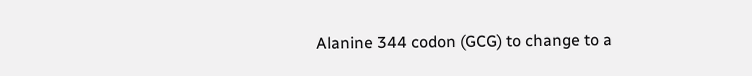Alanine 344 codon (GCG) to change to a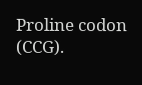Proline codon (CCG).